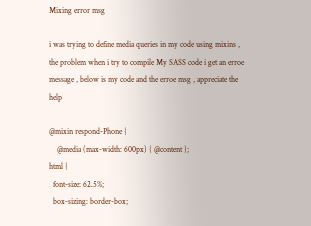Mixing error msg

i was trying to define media queries in my code using mixins , the problem when i try to compile My SASS code i get an erroe message , below is my code and the erroe msg , appreciate the help

@mixin respond-Phone {
    @media (max-width: 600px) { @content };
html {
  font-size: 62.5%;
  box-sizing: border-box;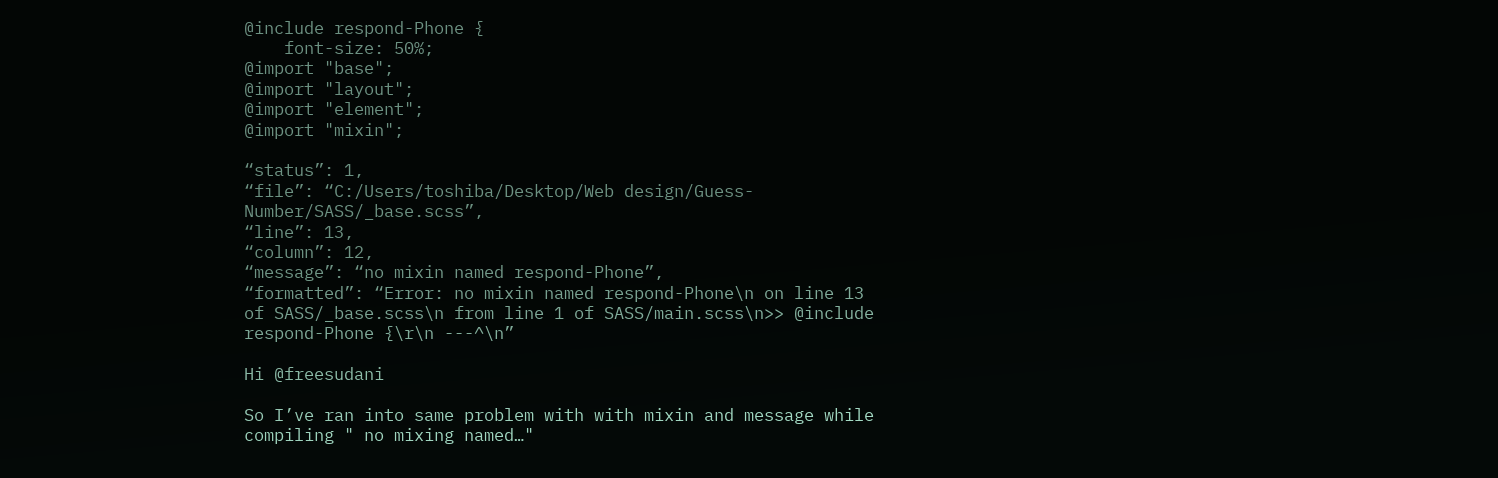@include respond-Phone {
    font-size: 50%;
@import "base";
@import "layout";
@import "element";
@import "mixin";

“status”: 1,
“file”: “C:/Users/toshiba/Desktop/Web design/Guess-Number/SASS/_base.scss”,
“line”: 13,
“column”: 12,
“message”: “no mixin named respond-Phone”,
“formatted”: “Error: no mixin named respond-Phone\n on line 13 of SASS/_base.scss\n from line 1 of SASS/main.scss\n>> @include respond-Phone {\r\n ---^\n”

Hi @freesudani

So I’ve ran into same problem with with mixin and message while compiling " no mixing named…"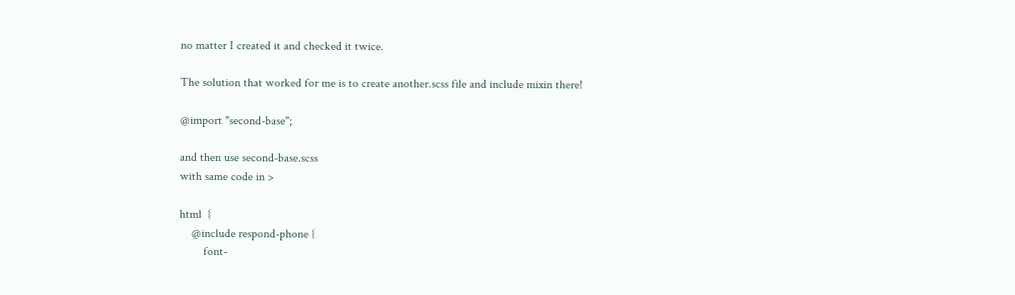no matter I created it and checked it twice.

The solution that worked for me is to create another.scss file and include mixin there!

@import "second-base";

and then use second-base.scss
with same code in >

html  {
    @include respond-phone {
        font-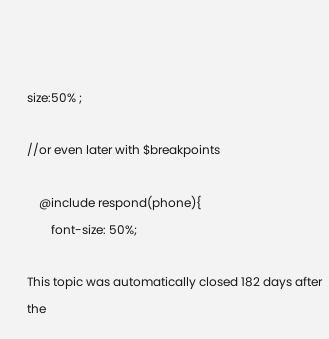size:50% ;

//or even later with $breakpoints

    @include respond(phone){
        font-size: 50%;

This topic was automatically closed 182 days after the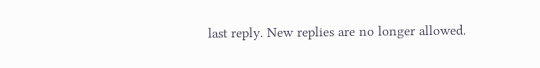last reply. New replies are no longer allowed.